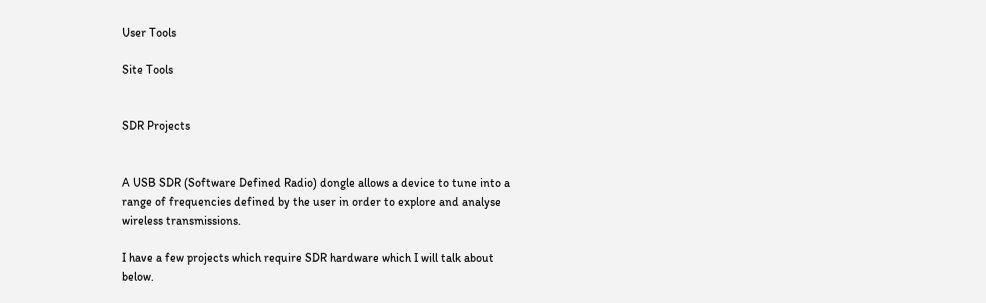User Tools

Site Tools


SDR Projects


A USB SDR (Software Defined Radio) dongle allows a device to tune into a range of frequencies defined by the user in order to explore and analyse wireless transmissions.

I have a few projects which require SDR hardware which I will talk about below.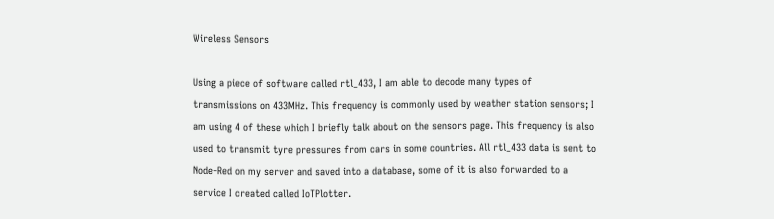Wireless Sensors

Using a piece of software called rtl_433, I am able to decode many types of transmissions on 433MHz. This frequency is commonly used by weather station sensors; I am using 4 of these which I briefly talk about on the sensors page. This frequency is also used to transmit tyre pressures from cars in some countries. All rtl_433 data is sent to Node-Red on my server and saved into a database, some of it is also forwarded to a service I created called IoTPlotter.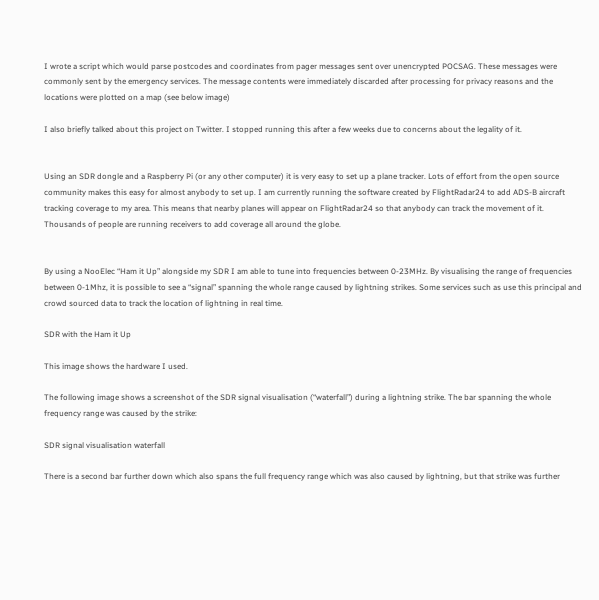I wrote a script which would parse postcodes and coordinates from pager messages sent over unencrypted POCSAG. These messages were commonly sent by the emergency services. The message contents were immediately discarded after processing for privacy reasons and the locations were plotted on a map (see below image)

I also briefly talked about this project on Twitter. I stopped running this after a few weeks due to concerns about the legality of it.


Using an SDR dongle and a Raspberry Pi (or any other computer) it is very easy to set up a plane tracker. Lots of effort from the open source community makes this easy for almost anybody to set up. I am currently running the software created by FlightRadar24 to add ADS-B aircraft tracking coverage to my area. This means that nearby planes will appear on FlightRadar24 so that anybody can track the movement of it. Thousands of people are running receivers to add coverage all around the globe.


By using a NooElec “Ham it Up” alongside my SDR I am able to tune into frequencies between 0-23MHz. By visualising the range of frequencies between 0-1Mhz, it is possible to see a “signal” spanning the whole range caused by lightning strikes. Some services such as use this principal and crowd sourced data to track the location of lightning in real time.

SDR with the Ham it Up

This image shows the hardware I used.

The following image shows a screenshot of the SDR signal visualisation (“waterfall”) during a lightning strike. The bar spanning the whole frequency range was caused by the strike:

SDR signal visualisation waterfall

There is a second bar further down which also spans the full frequency range which was also caused by lightning, but that strike was further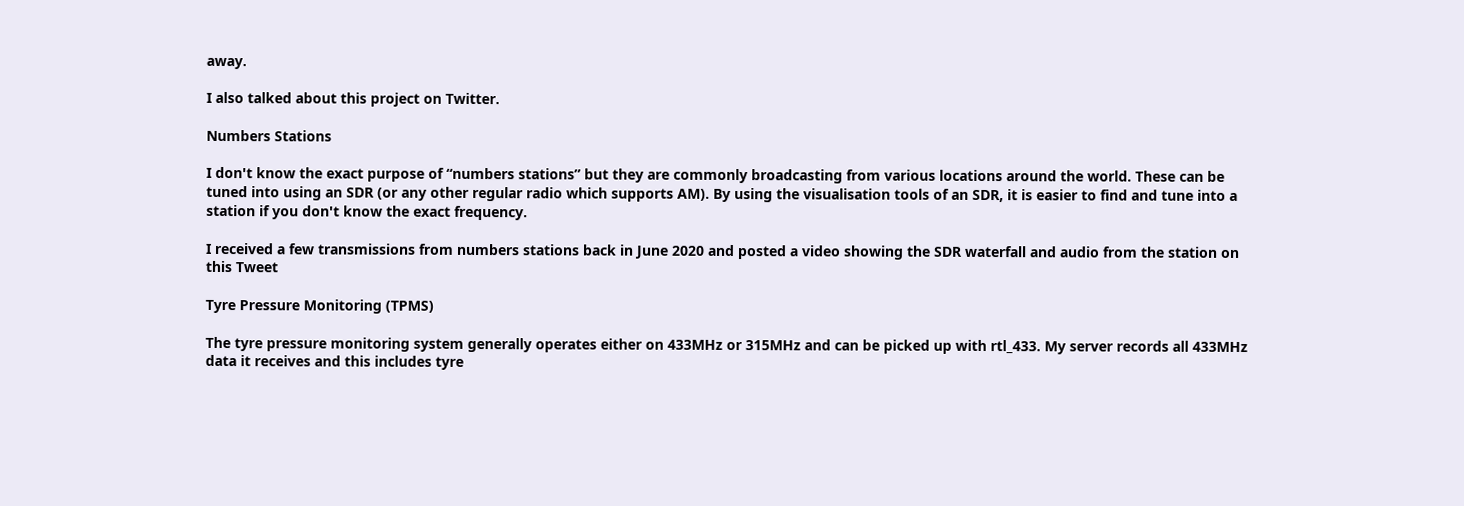away.

I also talked about this project on Twitter.

Numbers Stations

I don't know the exact purpose of “numbers stations” but they are commonly broadcasting from various locations around the world. These can be tuned into using an SDR (or any other regular radio which supports AM). By using the visualisation tools of an SDR, it is easier to find and tune into a station if you don't know the exact frequency.

I received a few transmissions from numbers stations back in June 2020 and posted a video showing the SDR waterfall and audio from the station on this Tweet

Tyre Pressure Monitoring (TPMS)

The tyre pressure monitoring system generally operates either on 433MHz or 315MHz and can be picked up with rtl_433. My server records all 433MHz data it receives and this includes tyre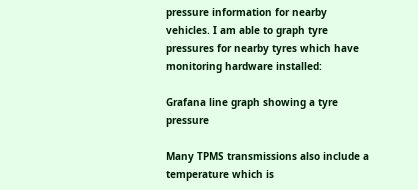pressure information for nearby vehicles. I am able to graph tyre pressures for nearby tyres which have monitoring hardware installed:

Grafana line graph showing a tyre pressure

Many TPMS transmissions also include a temperature which is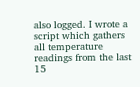also logged. I wrote a script which gathers all temperature readings from the last 15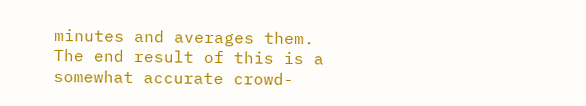minutes and averages them. The end result of this is a somewhat accurate crowd-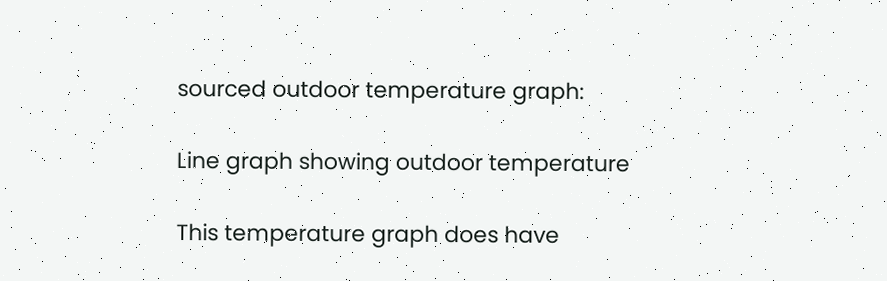sourced outdoor temperature graph:

Line graph showing outdoor temperature

This temperature graph does have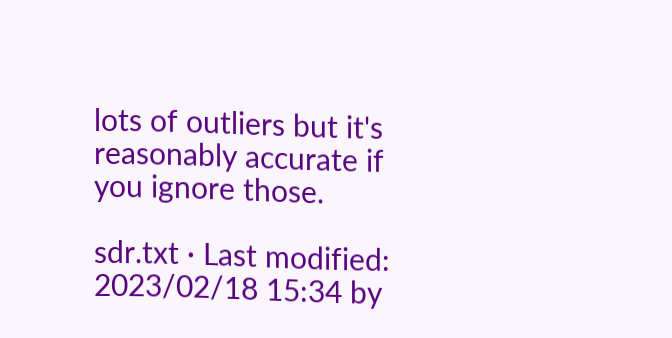lots of outliers but it's reasonably accurate if you ignore those.

sdr.txt · Last modified: 2023/02/18 15:34 by